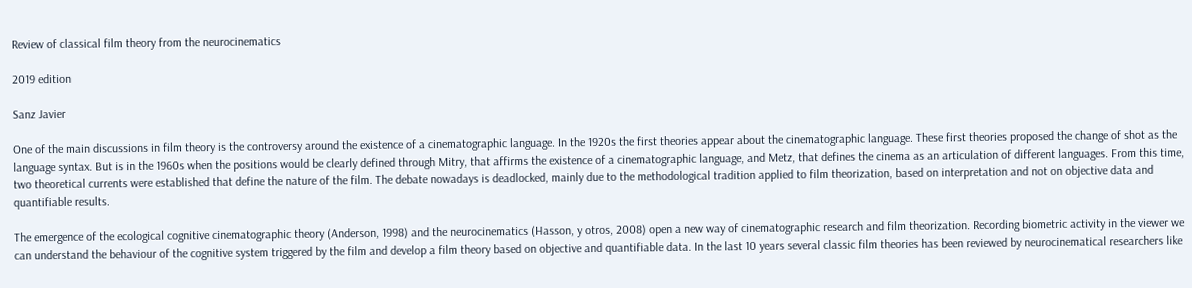Review of classical film theory from the neurocinematics

2019 edition

Sanz Javier

One of the main discussions in film theory is the controversy around the existence of a cinematographic language. In the 1920s the first theories appear about the cinematographic language. These first theories proposed the change of shot as the language syntax. But is in the 1960s when the positions would be clearly defined through Mitry, that affirms the existence of a cinematographic language, and Metz, that defines the cinema as an articulation of different languages. From this time, two theoretical currents were established that define the nature of the film. The debate nowadays is deadlocked, mainly due to the methodological tradition applied to film theorization, based on interpretation and not on objective data and quantifiable results.

The emergence of the ecological cognitive cinematographic theory (Anderson, 1998) and the neurocinematics (Hasson, y otros, 2008) open a new way of cinematographic research and film theorization. Recording biometric activity in the viewer we can understand the behaviour of the cognitive system triggered by the film and develop a film theory based on objective and quantifiable data. In the last 10 years several classic film theories has been reviewed by neurocinematical researchers like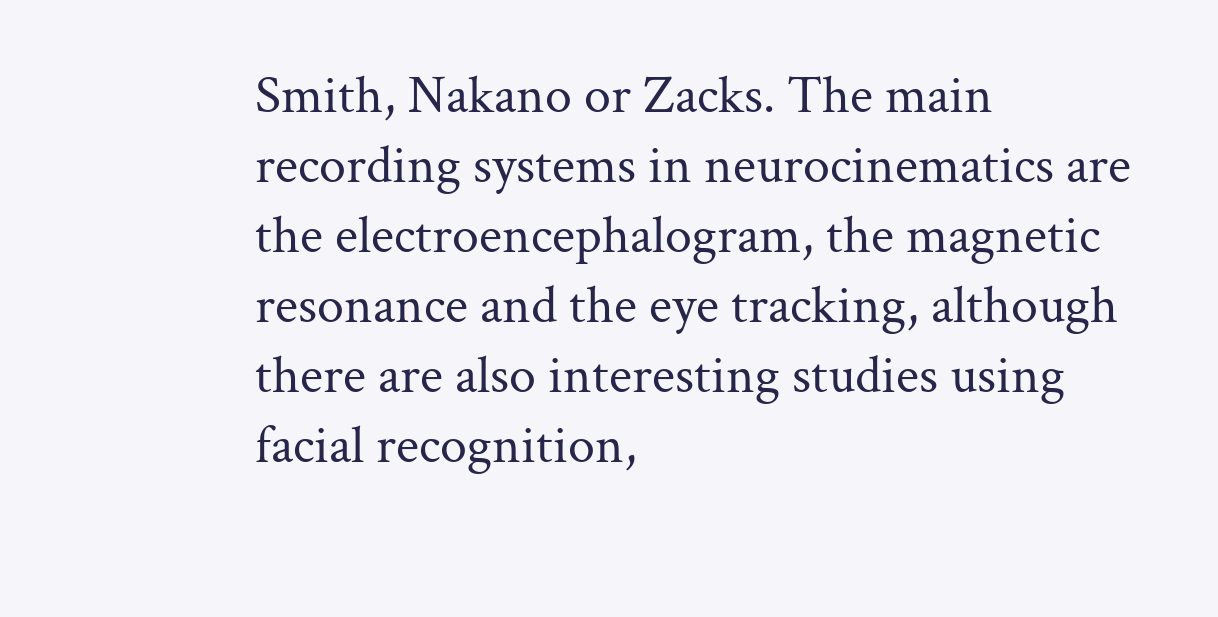Smith, Nakano or Zacks. The main recording systems in neurocinematics are the electroencephalogram, the magnetic resonance and the eye tracking, although there are also interesting studies using facial recognition,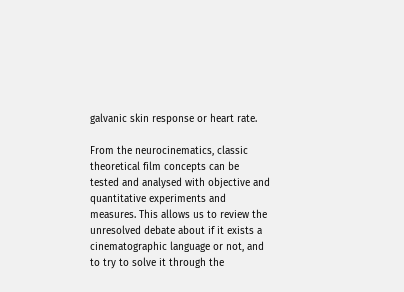galvanic skin response or heart rate.

From the neurocinematics, classic theoretical film concepts can be tested and analysed with objective and quantitative experiments and measures. This allows us to review the unresolved debate about if it exists a cinematographic language or not, and to try to solve it through the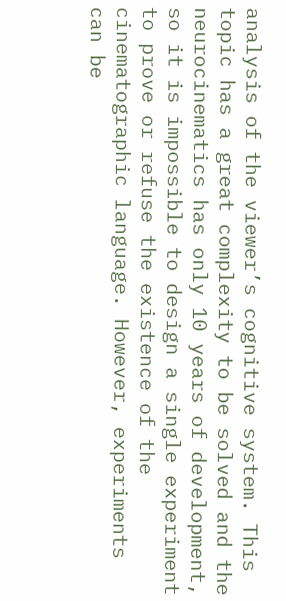analysis of the viewer’s cognitive system. This topic has a great complexity to be solved and the neurocinematics has only 10 years of development, so it is impossible to design a single experiment to prove or refuse the existence of the cinematographic language. However, experiments can be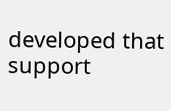developed that support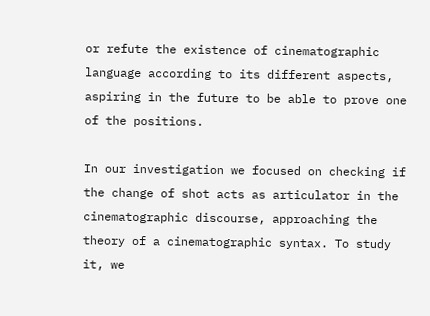or refute the existence of cinematographic language according to its different aspects, aspiring in the future to be able to prove one of the positions.

In our investigation we focused on checking if the change of shot acts as articulator in the cinematographic discourse, approaching the theory of a cinematographic syntax. To study it, we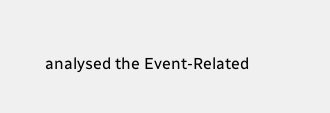analysed the Event-Related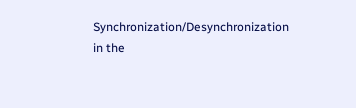Synchronization/Desynchronization in the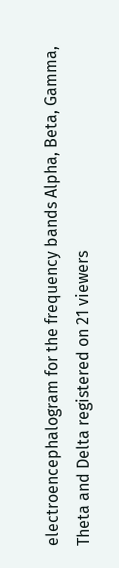electroencephalogram for the frequency bands Alpha, Beta, Gamma, Theta and Delta registered on 21 viewers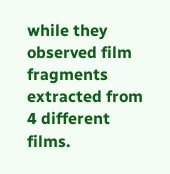while they observed film fragments extracted from 4 different films.